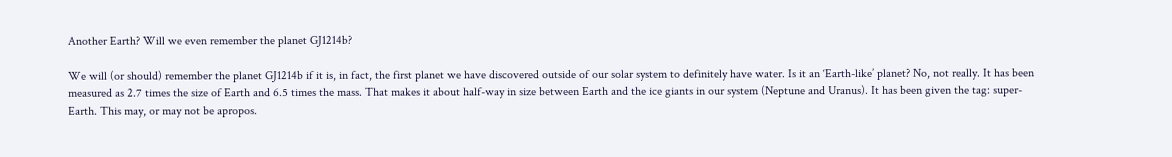Another Earth? Will we even remember the planet GJ1214b?

We will (or should) remember the planet GJ1214b if it is, in fact, the first planet we have discovered outside of our solar system to definitely have water. Is it an ‘Earth-like’ planet? No, not really. It has been measured as 2.7 times the size of Earth and 6.5 times the mass. That makes it about half-way in size between Earth and the ice giants in our system (Neptune and Uranus). It has been given the tag: super-Earth. This may, or may not be apropos.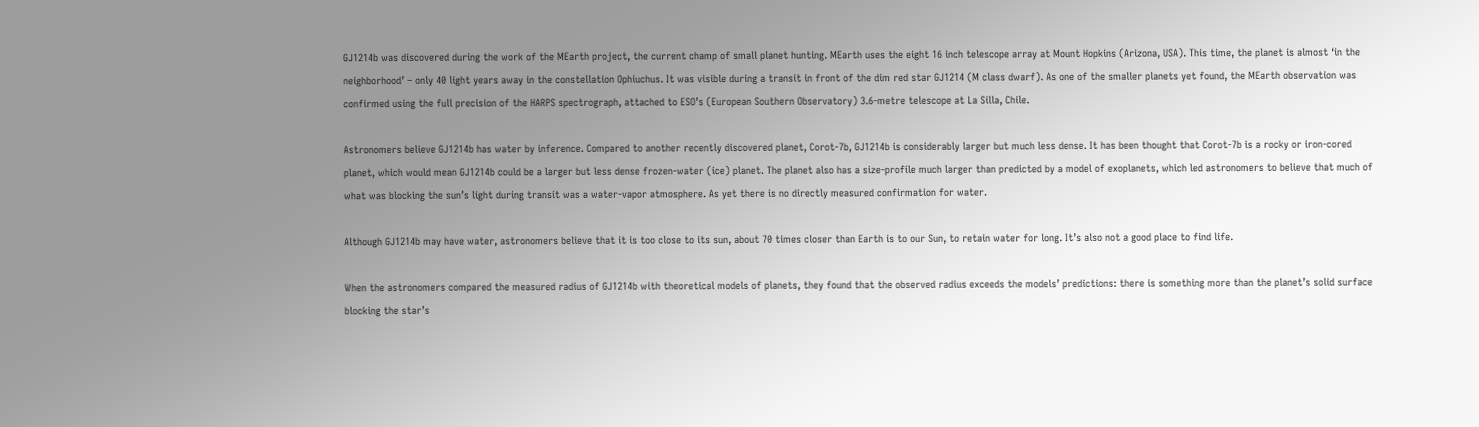GJ1214b was discovered during the work of the MEarth project, the current champ of small planet hunting. MEarth uses the eight 16 inch telescope array at Mount Hopkins (Arizona, USA). This time, the planet is almost ‘in the neighborhood’ – only 40 light years away in the constellation Ophiuchus. It was visible during a transit in front of the dim red star GJ1214 (M class dwarf). As one of the smaller planets yet found, the MEarth observation was confirmed using the full precision of the HARPS spectrograph, attached to ESO’s (European Southern Observatory) 3.6-metre telescope at La Silla, Chile.

Astronomers believe GJ1214b has water by inference. Compared to another recently discovered planet, Corot-7b, GJ1214b is considerably larger but much less dense. It has been thought that Corot-7b is a rocky or iron-cored planet, which would mean GJ1214b could be a larger but less dense frozen-water (ice) planet. The planet also has a size-profile much larger than predicted by a model of exoplanets, which led astronomers to believe that much of what was blocking the sun’s light during transit was a water-vapor atmosphere. As yet there is no directly measured confirmation for water.

Although GJ1214b may have water, astronomers believe that it is too close to its sun, about 70 times closer than Earth is to our Sun, to retain water for long. It’s also not a good place to find life.

When the astronomers compared the measured radius of GJ1214b with theoretical models of planets, they found that the observed radius exceeds the models’ predictions: there is something more than the planet’s solid surface blocking the star’s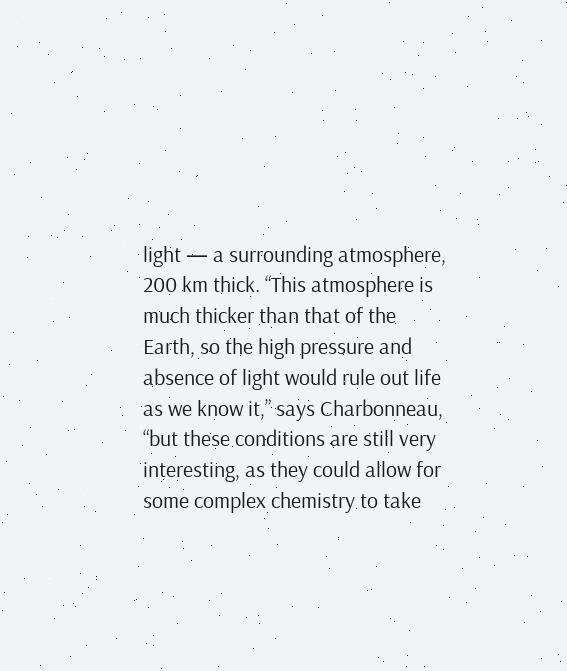light — a surrounding atmosphere, 200 km thick. “This atmosphere is much thicker than that of the Earth, so the high pressure and absence of light would rule out life as we know it,” says Charbonneau, “but these conditions are still very interesting, as they could allow for some complex chemistry to take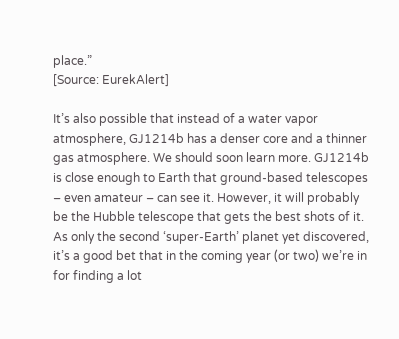place.”
[Source: EurekAlert]

It’s also possible that instead of a water vapor atmosphere, GJ1214b has a denser core and a thinner gas atmosphere. We should soon learn more. GJ1214b is close enough to Earth that ground-based telescopes – even amateur – can see it. However, it will probably be the Hubble telescope that gets the best shots of it. As only the second ‘super-Earth’ planet yet discovered, it’s a good bet that in the coming year (or two) we’re in for finding a lot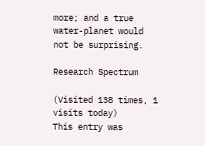more; and a true water-planet would not be surprising.

Research Spectrum

(Visited 138 times, 1 visits today)
This entry was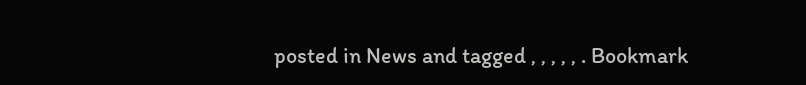posted in News and tagged , , , , , . Bookmark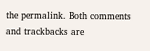the permalink. Both comments and trackbacks are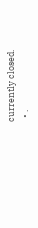currently closed.
  • .